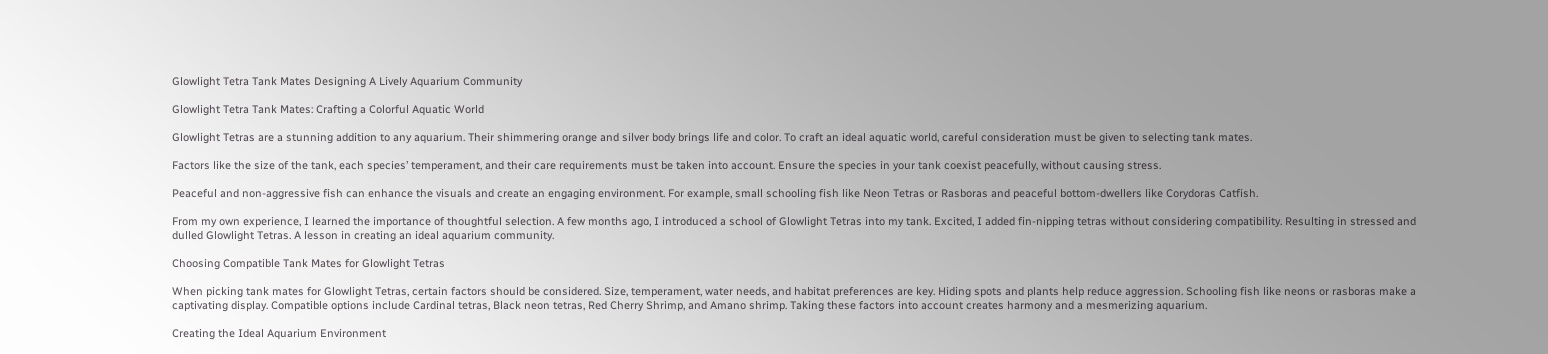Glowlight Tetra Tank Mates Designing A Lively Aquarium Community

Glowlight Tetra Tank Mates: Crafting a Colorful Aquatic World

Glowlight Tetras are a stunning addition to any aquarium. Their shimmering orange and silver body brings life and color. To craft an ideal aquatic world, careful consideration must be given to selecting tank mates.

Factors like the size of the tank, each species’ temperament, and their care requirements must be taken into account. Ensure the species in your tank coexist peacefully, without causing stress.

Peaceful and non-aggressive fish can enhance the visuals and create an engaging environment. For example, small schooling fish like Neon Tetras or Rasboras and peaceful bottom-dwellers like Corydoras Catfish.

From my own experience, I learned the importance of thoughtful selection. A few months ago, I introduced a school of Glowlight Tetras into my tank. Excited, I added fin-nipping tetras without considering compatibility. Resulting in stressed and dulled Glowlight Tetras. A lesson in creating an ideal aquarium community.

Choosing Compatible Tank Mates for Glowlight Tetras

When picking tank mates for Glowlight Tetras, certain factors should be considered. Size, temperament, water needs, and habitat preferences are key. Hiding spots and plants help reduce aggression. Schooling fish like neons or rasboras make a captivating display. Compatible options include Cardinal tetras, Black neon tetras, Red Cherry Shrimp, and Amano shrimp. Taking these factors into account creates harmony and a mesmerizing aquarium.

Creating the Ideal Aquarium Environment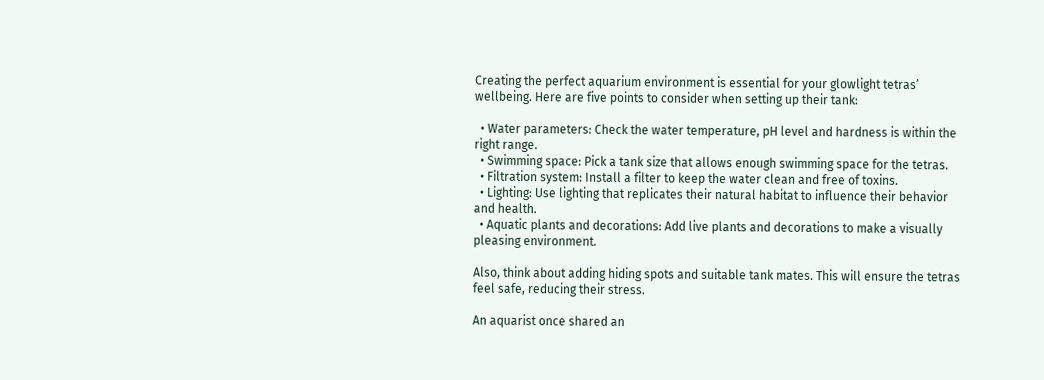Creating the perfect aquarium environment is essential for your glowlight tetras’ wellbeing. Here are five points to consider when setting up their tank:

  • Water parameters: Check the water temperature, pH level and hardness is within the right range.
  • Swimming space: Pick a tank size that allows enough swimming space for the tetras.
  • Filtration system: Install a filter to keep the water clean and free of toxins.
  • Lighting: Use lighting that replicates their natural habitat to influence their behavior and health.
  • Aquatic plants and decorations: Add live plants and decorations to make a visually pleasing environment.

Also, think about adding hiding spots and suitable tank mates. This will ensure the tetras feel safe, reducing their stress.

An aquarist once shared an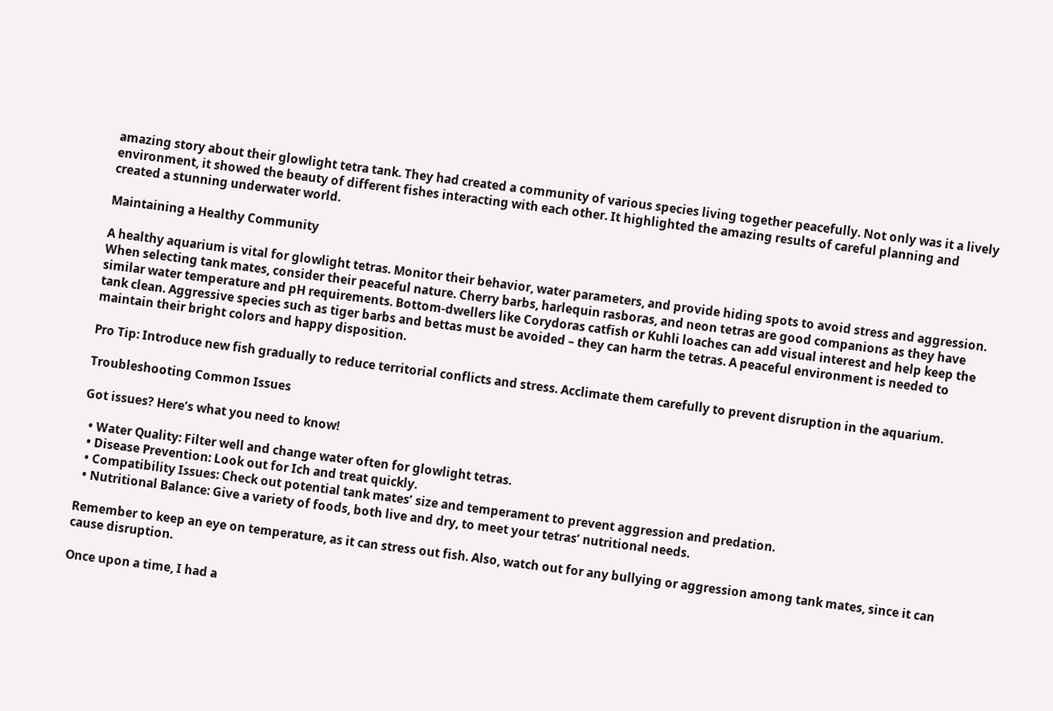amazing story about their glowlight tetra tank. They had created a community of various species living together peacefully. Not only was it a lively environment, it showed the beauty of different fishes interacting with each other. It highlighted the amazing results of careful planning and created a stunning underwater world.

Maintaining a Healthy Community

A healthy aquarium is vital for glowlight tetras. Monitor their behavior, water parameters, and provide hiding spots to avoid stress and aggression. When selecting tank mates, consider their peaceful nature. Cherry barbs, harlequin rasboras, and neon tetras are good companions as they have similar water temperature and pH requirements. Bottom-dwellers like Corydoras catfish or Kuhli loaches can add visual interest and help keep the tank clean. Aggressive species such as tiger barbs and bettas must be avoided – they can harm the tetras. A peaceful environment is needed to maintain their bright colors and happy disposition.

Pro Tip: Introduce new fish gradually to reduce territorial conflicts and stress. Acclimate them carefully to prevent disruption in the aquarium.

Troubleshooting Common Issues

Got issues? Here’s what you need to know!

  • Water Quality: Filter well and change water often for glowlight tetras.
  • Disease Prevention: Look out for Ich and treat quickly.
  • Compatibility Issues: Check out potential tank mates’ size and temperament to prevent aggression and predation.
  • Nutritional Balance: Give a variety of foods, both live and dry, to meet your tetras’ nutritional needs.

Remember to keep an eye on temperature, as it can stress out fish. Also, watch out for any bullying or aggression among tank mates, since it can cause disruption.

Once upon a time, I had a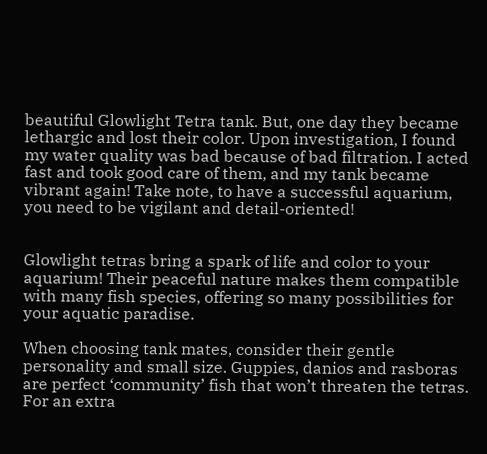beautiful Glowlight Tetra tank. But, one day they became lethargic and lost their color. Upon investigation, I found my water quality was bad because of bad filtration. I acted fast and took good care of them, and my tank became vibrant again! Take note, to have a successful aquarium, you need to be vigilant and detail-oriented!


Glowlight tetras bring a spark of life and color to your aquarium! Their peaceful nature makes them compatible with many fish species, offering so many possibilities for your aquatic paradise.

When choosing tank mates, consider their gentle personality and small size. Guppies, danios and rasboras are perfect ‘community’ fish that won’t threaten the tetras. For an extra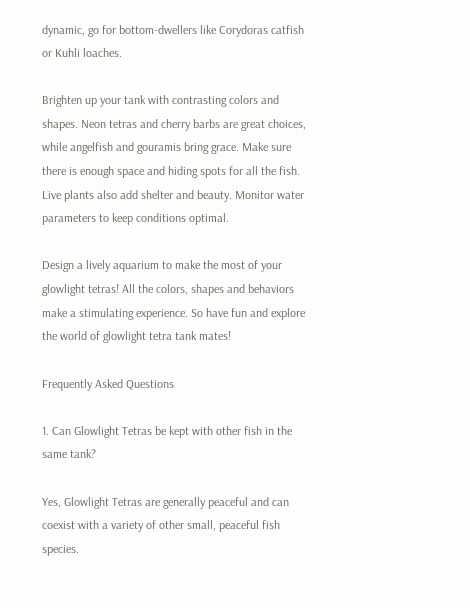dynamic, go for bottom-dwellers like Corydoras catfish or Kuhli loaches.

Brighten up your tank with contrasting colors and shapes. Neon tetras and cherry barbs are great choices, while angelfish and gouramis bring grace. Make sure there is enough space and hiding spots for all the fish. Live plants also add shelter and beauty. Monitor water parameters to keep conditions optimal.

Design a lively aquarium to make the most of your glowlight tetras! All the colors, shapes and behaviors make a stimulating experience. So have fun and explore the world of glowlight tetra tank mates!

Frequently Asked Questions

1. Can Glowlight Tetras be kept with other fish in the same tank?

Yes, Glowlight Tetras are generally peaceful and can coexist with a variety of other small, peaceful fish species.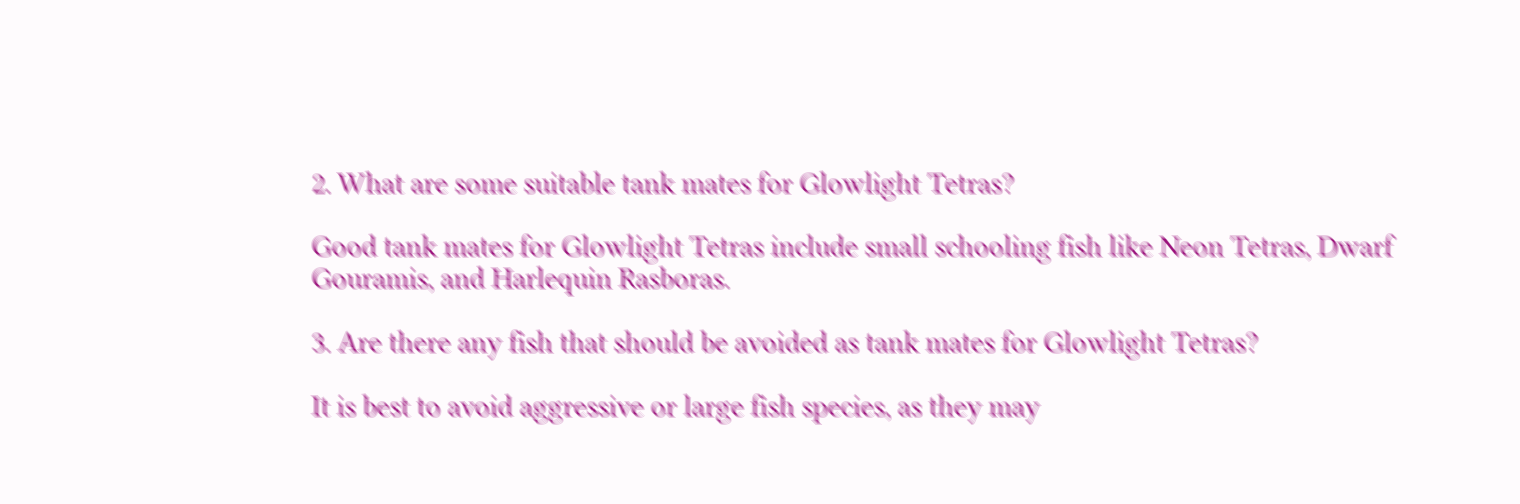2. What are some suitable tank mates for Glowlight Tetras?

Good tank mates for Glowlight Tetras include small schooling fish like Neon Tetras, Dwarf Gouramis, and Harlequin Rasboras.

3. Are there any fish that should be avoided as tank mates for Glowlight Tetras?

It is best to avoid aggressive or large fish species, as they may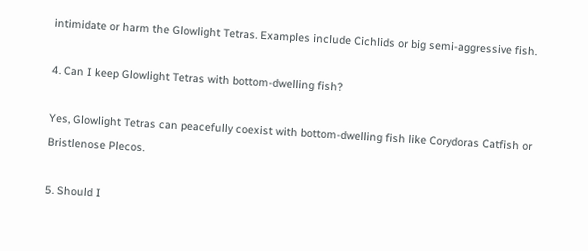intimidate or harm the Glowlight Tetras. Examples include Cichlids or big semi-aggressive fish.

4. Can I keep Glowlight Tetras with bottom-dwelling fish?

Yes, Glowlight Tetras can peacefully coexist with bottom-dwelling fish like Corydoras Catfish or Bristlenose Plecos.

5. Should I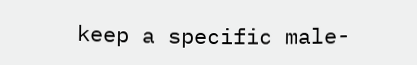keep a specific male-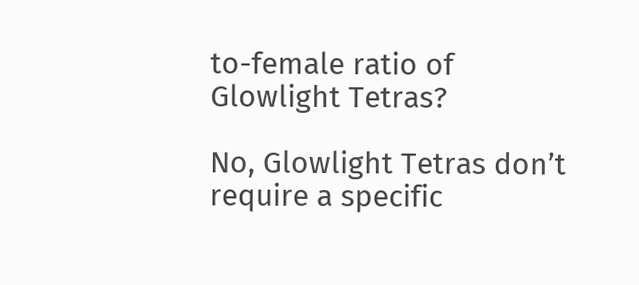to-female ratio of Glowlight Tetras?

No, Glowlight Tetras don’t require a specific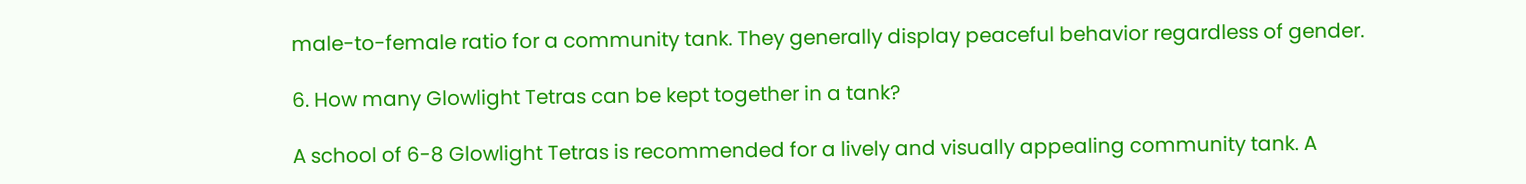male-to-female ratio for a community tank. They generally display peaceful behavior regardless of gender.

6. How many Glowlight Tetras can be kept together in a tank?

A school of 6-8 Glowlight Tetras is recommended for a lively and visually appealing community tank. A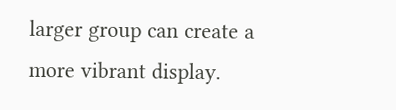larger group can create a more vibrant display.